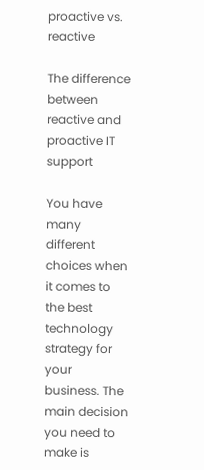proactive vs. reactive

The difference between reactive and proactive IT support

You have many different choices when it comes to the best technology strategy for your business. The main decision you need to make is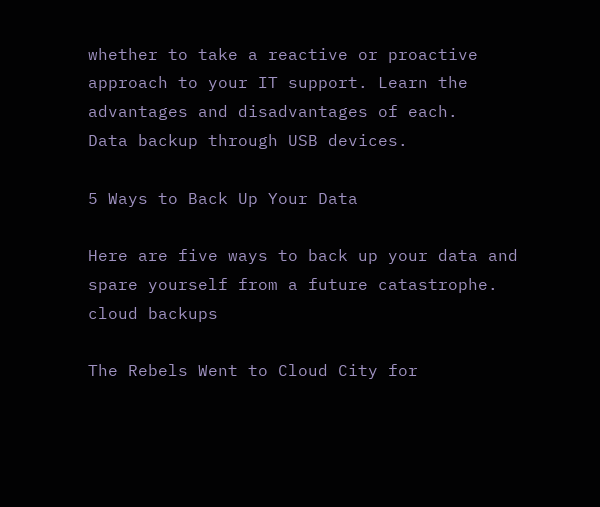whether to take a reactive or proactive approach to your IT support. Learn the advantages and disadvantages of each.
Data backup through USB devices.

5 Ways to Back Up Your Data

Here are five ways to back up your data and spare yourself from a future catastrophe.
cloud backups

The Rebels Went to Cloud City for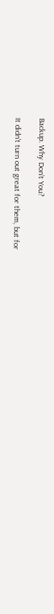Backup. Why Don’t You?

It didn’t turn out great for them, but for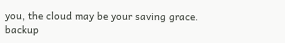you, the cloud may be your saving grace.
backup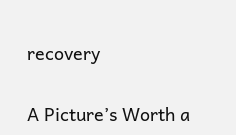recovery

A Picture’s Worth a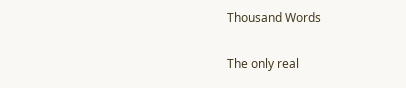Thousand Words

The only real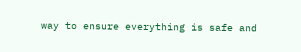way to ensure everything is safe and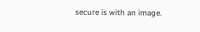secure is with an image.